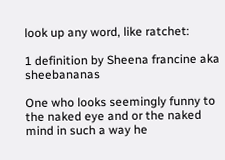look up any word, like ratchet:

1 definition by Sheena francine aka sheebananas

One who looks seemingly funny to the naked eye and or the naked mind in such a way he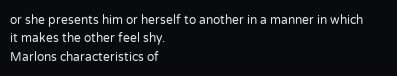or she presents him or herself to another in a manner in which it makes the other feel shy.
Marlons characteristics of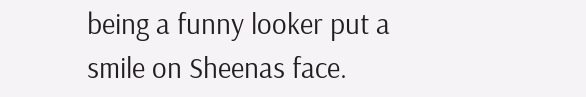being a funny looker put a smile on Sheenas face.